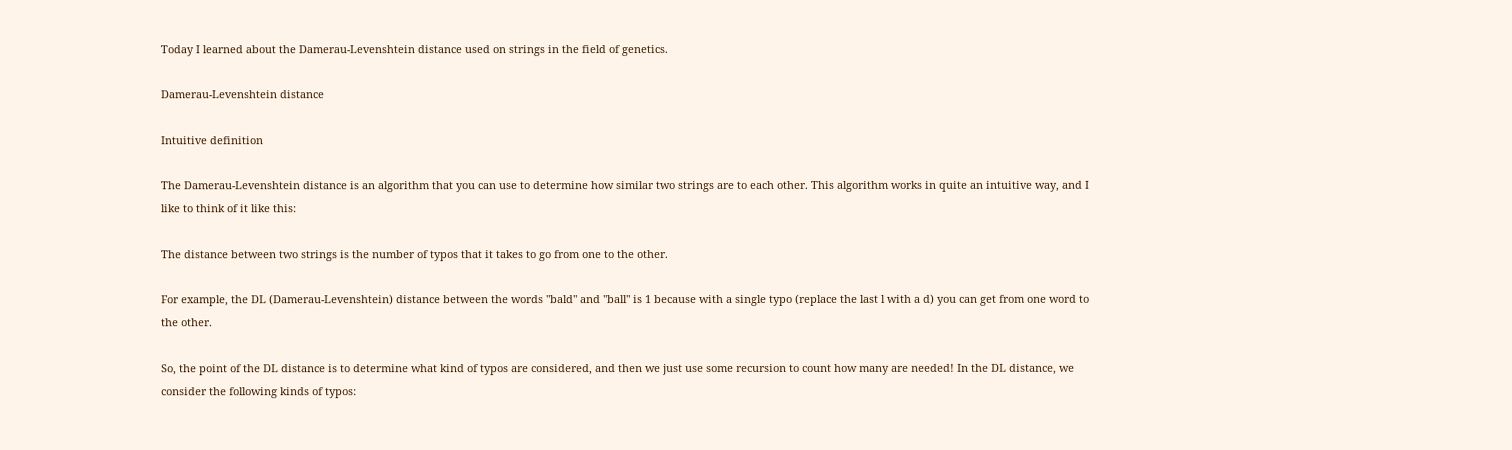Today I learned about the Damerau-Levenshtein distance used on strings in the field of genetics.

Damerau-Levenshtein distance

Intuitive definition

The Damerau-Levenshtein distance is an algorithm that you can use to determine how similar two strings are to each other. This algorithm works in quite an intuitive way, and I like to think of it like this:

The distance between two strings is the number of typos that it takes to go from one to the other.

For example, the DL (Damerau-Levenshtein) distance between the words "bald" and "ball" is 1 because with a single typo (replace the last l with a d) you can get from one word to the other.

So, the point of the DL distance is to determine what kind of typos are considered, and then we just use some recursion to count how many are needed! In the DL distance, we consider the following kinds of typos: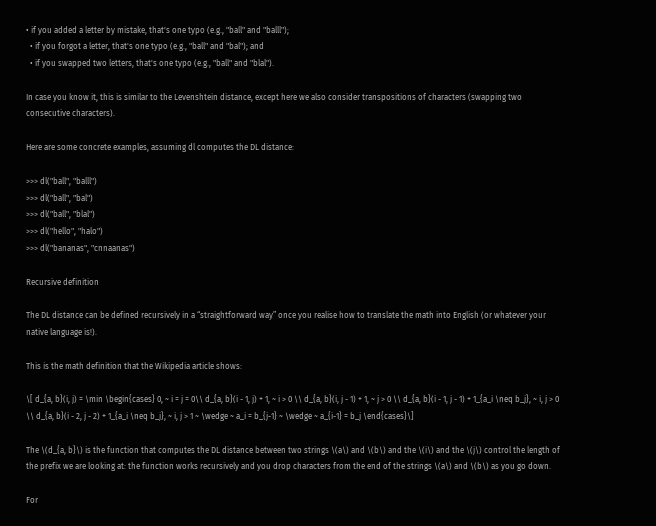• if you added a letter by mistake, that's one typo (e.g., "ball" and "balll");
  • if you forgot a letter, that's one typo (e.g., "ball" and "bal"); and
  • if you swapped two letters, that's one typo (e.g., "ball" and "blal").

In case you know it, this is similar to the Levenshtein distance, except here we also consider transpositions of characters (swapping two consecutive characters).

Here are some concrete examples, assuming dl computes the DL distance:

>>> dl("ball", "balll")
>>> dl("ball", "bal")
>>> dl("ball", "blal")
>>> dl("hello", "halo")
>>> dl("bananas", "cnnaanas")

Recursive definition

The DL distance can be defined recursively in a “straightforward way” once you realise how to translate the math into English (or whatever your native language is!).

This is the math definition that the Wikipedia article shows:

\[ d_{a, b}(i, j) = \min \begin{cases} 0, ~ i = j = 0\\ d_{a, b}(i - 1, j) + 1, ~ i > 0 \\ d_{a, b}(i, j - 1) + 1, ~ j > 0 \\ d_{a, b}(i - 1, j - 1) + 1_{a_i \neq b_j}, ~ i, j > 0 \\ d_{a, b}(i - 2, j - 2) + 1_{a_i \neq b_j}, ~ i, j > 1 ~ \wedge ~ a_i = b_{j-1} ~ \wedge ~ a_{i-1} = b_j \end{cases}\]

The \(d_{a, b}\) is the function that computes the DL distance between two strings \(a\) and \(b\) and the \(i\) and the \(j\) control the length of the prefix we are looking at: the function works recursively and you drop characters from the end of the strings \(a\) and \(b\) as you go down.

For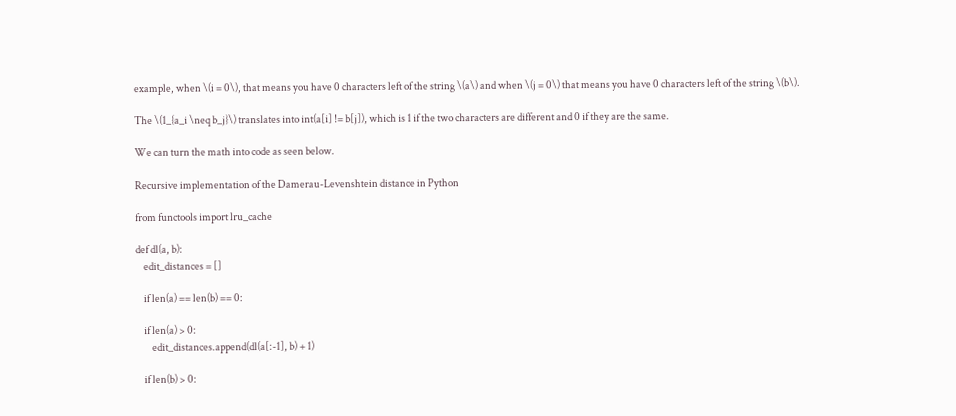example, when \(i = 0\), that means you have 0 characters left of the string \(a\) and when \(j = 0\) that means you have 0 characters left of the string \(b\).

The \(1_{a_i \neq b_j}\) translates into int(a[i] != b[j]), which is 1 if the two characters are different and 0 if they are the same.

We can turn the math into code as seen below.

Recursive implementation of the Damerau-Levenshtein distance in Python

from functools import lru_cache

def dl(a, b):
    edit_distances = []

    if len(a) == len(b) == 0:

    if len(a) > 0:
        edit_distances.append(dl(a[:-1], b) + 1)

    if len(b) > 0: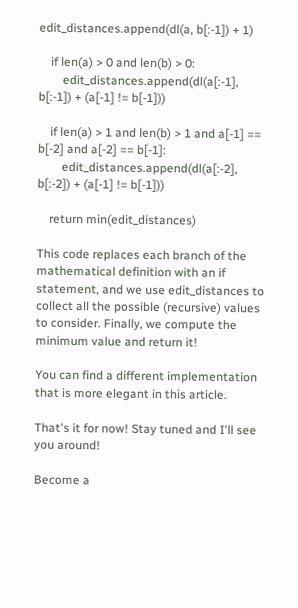edit_distances.append(dl(a, b[:-1]) + 1)

    if len(a) > 0 and len(b) > 0:
        edit_distances.append(dl(a[:-1], b[:-1]) + (a[-1] != b[-1]))

    if len(a) > 1 and len(b) > 1 and a[-1] == b[-2] and a[-2] == b[-1]:
        edit_distances.append(dl(a[:-2], b[:-2]) + (a[-1] != b[-1]))

    return min(edit_distances)

This code replaces each branch of the mathematical definition with an if statement, and we use edit_distances to collect all the possible (recursive) values to consider. Finally, we compute the minimum value and return it!

You can find a different implementation that is more elegant in this article.

That's it for now! Stay tuned and I'll see you around!

Become a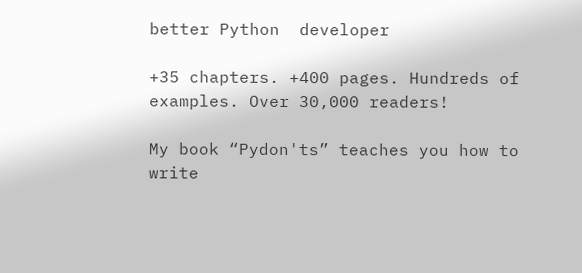better Python  developer

+35 chapters. +400 pages. Hundreds of examples. Over 30,000 readers!

My book “Pydon'ts” teaches you how to write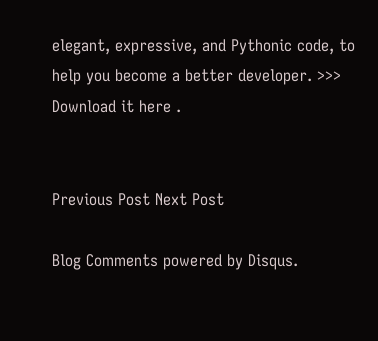elegant, expressive, and Pythonic code, to help you become a better developer. >>> Download it here .


Previous Post Next Post

Blog Comments powered by Disqus.